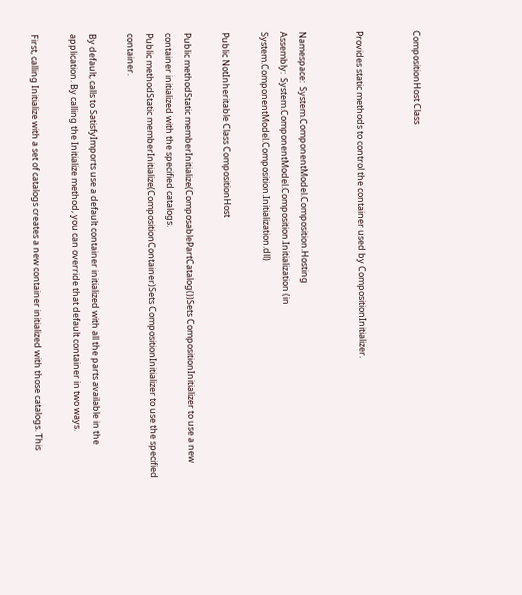CompositionHost Class


Provides static methods to control the container used by CompositionInitializer.


Namespace:  System.ComponentModel.Composition.Hosting
Assembly:  System.ComponentModel.Composition.Initialization (in System.ComponentModel.Composition.Initialization.dll)

Public NotInheritable Class CompositionHost

Public methodStatic memberInitialize(ComposablePartCatalog())Sets CompositionInitializer to use a new container initialized with the specified catalogs.
Public methodStatic memberInitialize(CompositionContainer)Sets CompositionInitializer to use the specified container.

By default, calls to SatisfyImports use a default container initialized with all the parts available in the application. By calling the Initialize method, you can override that default container in two ways.

First, calling Initialize with a set of catalogs creates a new container initialized with those catalogs. This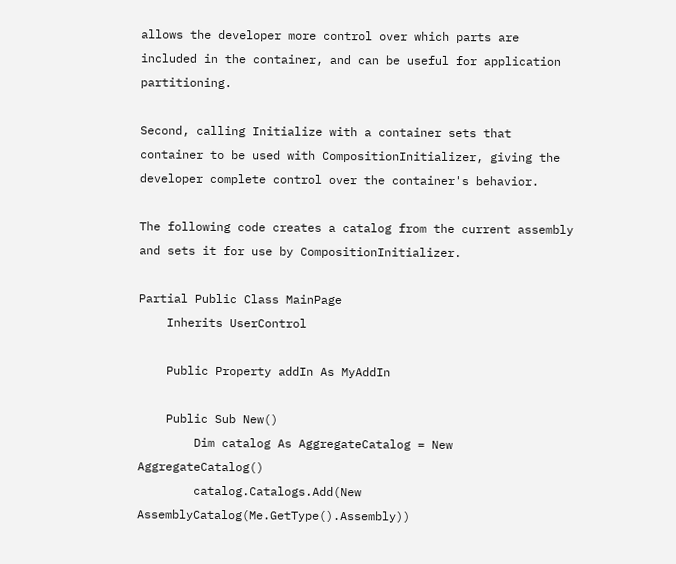allows the developer more control over which parts are included in the container, and can be useful for application partitioning.

Second, calling Initialize with a container sets that container to be used with CompositionInitializer, giving the developer complete control over the container's behavior.

The following code creates a catalog from the current assembly and sets it for use by CompositionInitializer.

Partial Public Class MainPage
    Inherits UserControl

    Public Property addIn As MyAddIn

    Public Sub New()
        Dim catalog As AggregateCatalog = New AggregateCatalog()
        catalog.Catalogs.Add(New AssemblyCatalog(Me.GetType().Assembly))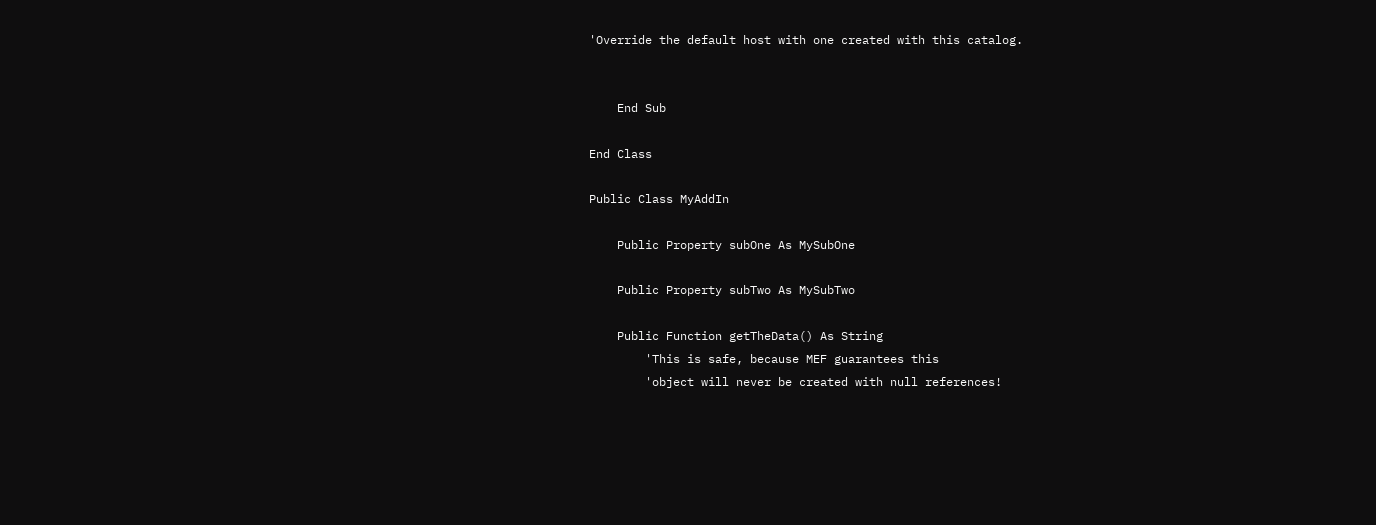'Override the default host with one created with this catalog.


    End Sub

End Class

Public Class MyAddIn

    Public Property subOne As MySubOne

    Public Property subTwo As MySubTwo

    Public Function getTheData() As String
        'This is safe, because MEF guarantees this
        'object will never be created with null references!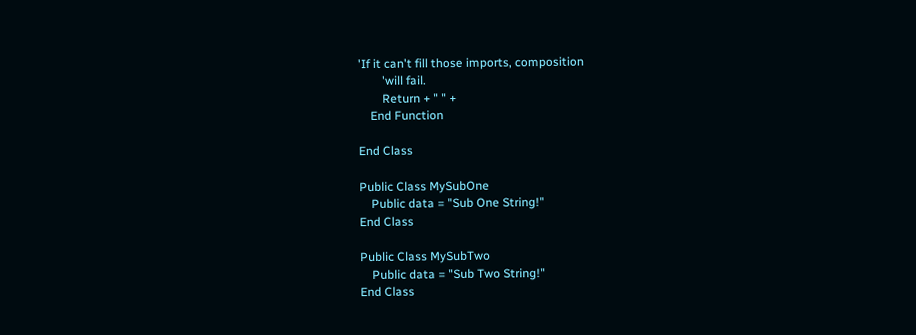'If it can't fill those imports, composition
        'will fail.
        Return + " " +
    End Function

End Class

Public Class MySubOne
    Public data = "Sub One String!"
End Class

Public Class MySubTwo
    Public data = "Sub Two String!"
End Class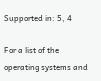Supported in: 5, 4

For a list of the operating systems and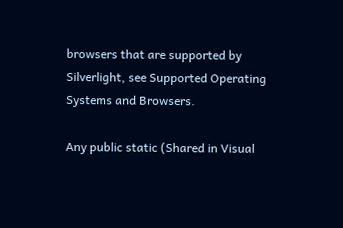browsers that are supported by Silverlight, see Supported Operating Systems and Browsers.

Any public static (Shared in Visual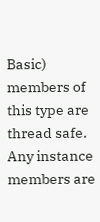Basic) members of this type are thread safe. Any instance members are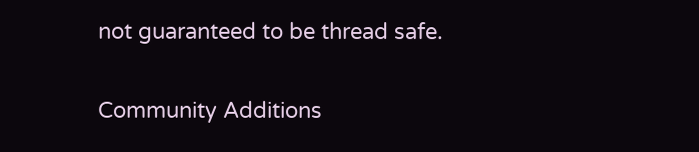not guaranteed to be thread safe.

Community Additions